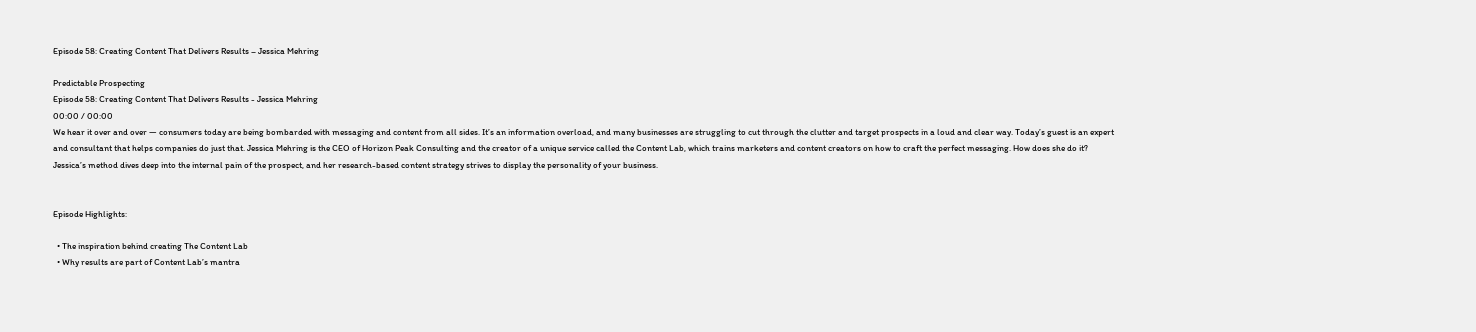Episode 58: Creating Content That Delivers Results – Jessica Mehring

Predictable Prospecting
Episode 58: Creating Content That Delivers Results - Jessica Mehring
00:00 / 00:00
We hear it over and over — consumers today are being bombarded with messaging and content from all sides. It’s an information overload, and many businesses are struggling to cut through the clutter and target prospects in a loud and clear way. Today’s guest is an expert and consultant that helps companies do just that. Jessica Mehring is the CEO of Horizon Peak Consulting and the creator of a unique service called the Content Lab, which trains marketers and content creators on how to craft the perfect messaging. How does she do it? Jessica’s method dives deep into the internal pain of the prospect, and her research-based content strategy strives to display the personality of your business.


Episode Highlights:

  • The inspiration behind creating The Content Lab
  • Why results are part of Content Lab’s mantra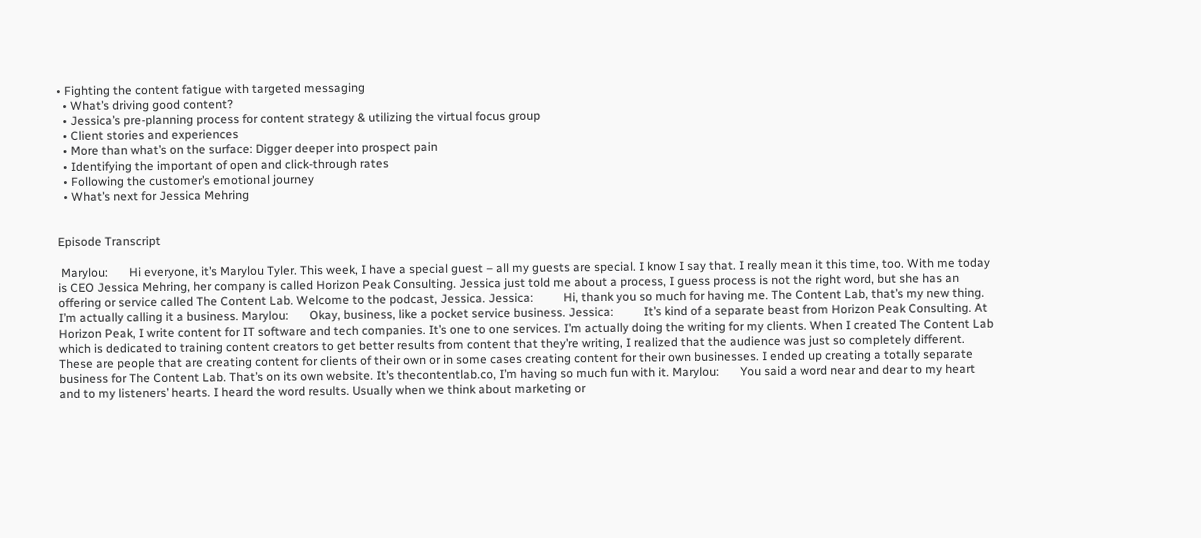• Fighting the content fatigue with targeted messaging
  • What’s driving good content?
  • Jessica’s pre-planning process for content strategy & utilizing the virtual focus group
  • Client stories and experiences
  • More than what’s on the surface: Digger deeper into prospect pain
  • Identifying the important of open and click-through rates
  • Following the customer’s emotional journey
  • What’s next for Jessica Mehring


Episode Transcript

 Marylou:       Hi everyone, it’s Marylou Tyler. This week, I have a special guest – all my guests are special. I know I say that. I really mean it this time, too. With me today is CEO Jessica Mehring, her company is called Horizon Peak Consulting. Jessica just told me about a process, I guess process is not the right word, but she has an offering or service called The Content Lab. Welcome to the podcast, Jessica. Jessica:          Hi, thank you so much for having me. The Content Lab, that’s my new thing. I’m actually calling it a business. Marylou:       Okay, business, like a pocket service business. Jessica:          It’s kind of a separate beast from Horizon Peak Consulting. At Horizon Peak, I write content for IT software and tech companies. It’s one to one services. I’m actually doing the writing for my clients. When I created The Content Lab which is dedicated to training content creators to get better results from content that they’re writing, I realized that the audience was just so completely different. These are people that are creating content for clients of their own or in some cases creating content for their own businesses. I ended up creating a totally separate business for The Content Lab. That’s on its own website. It’s thecontentlab.co, I’m having so much fun with it. Marylou:       You said a word near and dear to my heart and to my listeners’ hearts. I heard the word results. Usually when we think about marketing or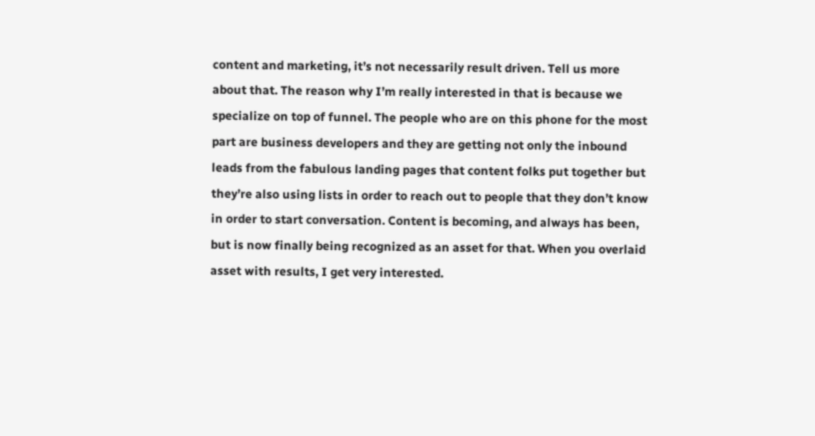content and marketing, it’s not necessarily result driven. Tell us more about that. The reason why I’m really interested in that is because we specialize on top of funnel. The people who are on this phone for the most part are business developers and they are getting not only the inbound leads from the fabulous landing pages that content folks put together but they’re also using lists in order to reach out to people that they don’t know in order to start conversation. Content is becoming, and always has been, but is now finally being recognized as an asset for that. When you overlaid asset with results, I get very interested.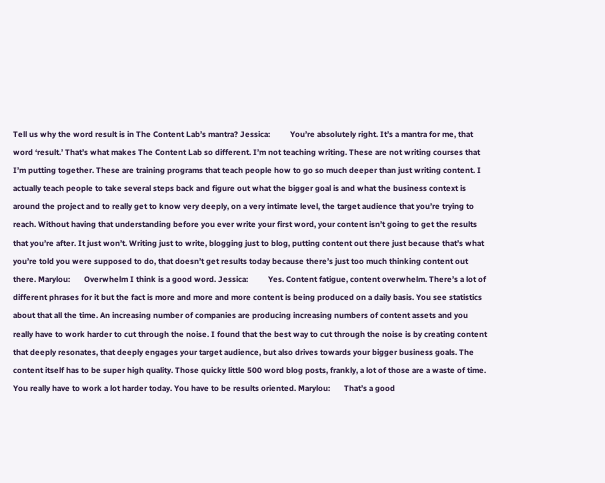Tell us why the word result is in The Content Lab’s mantra? Jessica:          You’re absolutely right. It’s a mantra for me, that word ‘result.’ That’s what makes The Content Lab so different. I’m not teaching writing. These are not writing courses that I’m putting together. These are training programs that teach people how to go so much deeper than just writing content. I actually teach people to take several steps back and figure out what the bigger goal is and what the business context is around the project and to really get to know very deeply, on a very intimate level, the target audience that you’re trying to reach. Without having that understanding before you ever write your first word, your content isn’t going to get the results that you’re after. It just won’t. Writing just to write, blogging just to blog, putting content out there just because that’s what you’re told you were supposed to do, that doesn’t get results today because there’s just too much thinking content out there. Marylou:       Overwhelm I think is a good word. Jessica:          Yes. Content fatigue, content overwhelm. There’s a lot of different phrases for it but the fact is more and more and more content is being produced on a daily basis. You see statistics about that all the time. An increasing number of companies are producing increasing numbers of content assets and you really have to work harder to cut through the noise. I found that the best way to cut through the noise is by creating content that deeply resonates, that deeply engages your target audience, but also drives towards your bigger business goals. The content itself has to be super high quality. Those quicky little 500 word blog posts, frankly, a lot of those are a waste of time. You really have to work a lot harder today. You have to be results oriented. Marylou:       That’s a good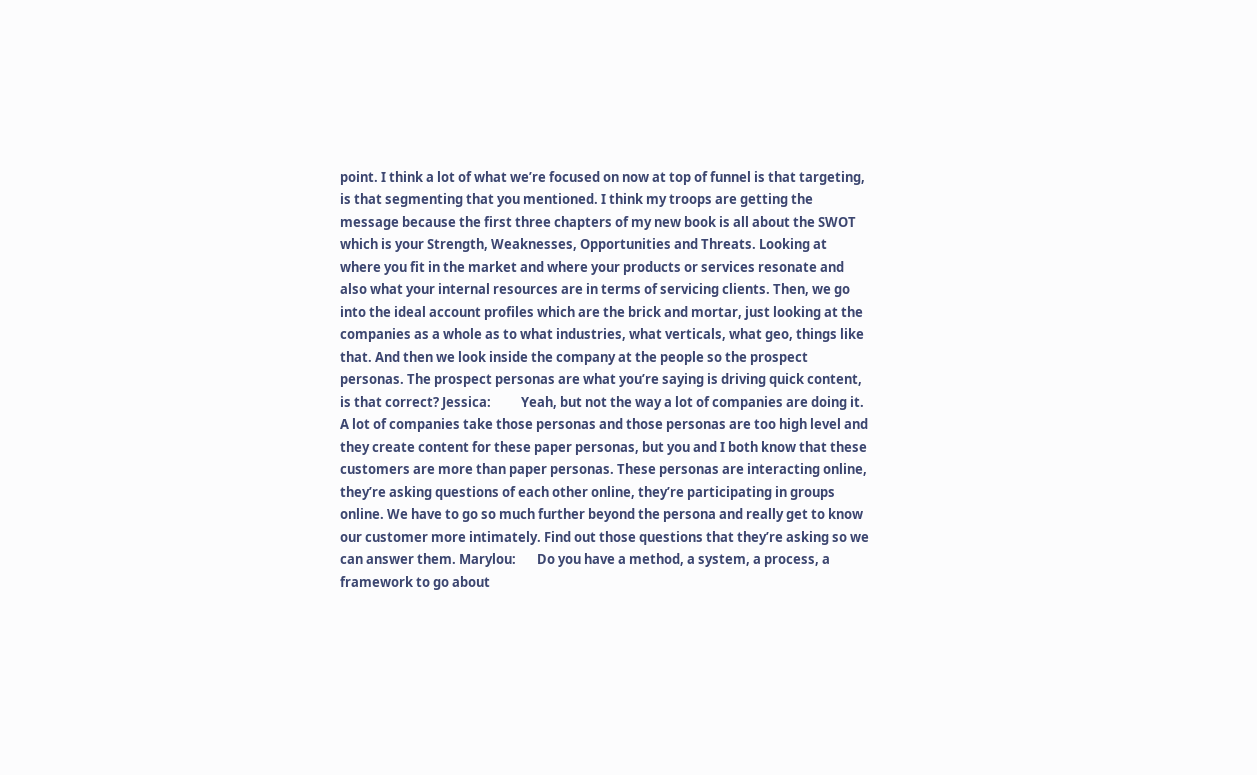point. I think a lot of what we’re focused on now at top of funnel is that targeting, is that segmenting that you mentioned. I think my troops are getting the message because the first three chapters of my new book is all about the SWOT which is your Strength, Weaknesses, Opportunities and Threats. Looking at where you fit in the market and where your products or services resonate and also what your internal resources are in terms of servicing clients. Then, we go into the ideal account profiles which are the brick and mortar, just looking at the companies as a whole as to what industries, what verticals, what geo, things like that. And then we look inside the company at the people so the prospect personas. The prospect personas are what you’re saying is driving quick content, is that correct? Jessica:          Yeah, but not the way a lot of companies are doing it. A lot of companies take those personas and those personas are too high level and they create content for these paper personas, but you and I both know that these customers are more than paper personas. These personas are interacting online, they’re asking questions of each other online, they’re participating in groups online. We have to go so much further beyond the persona and really get to know our customer more intimately. Find out those questions that they’re asking so we can answer them. Marylou:       Do you have a method, a system, a process, a framework to go about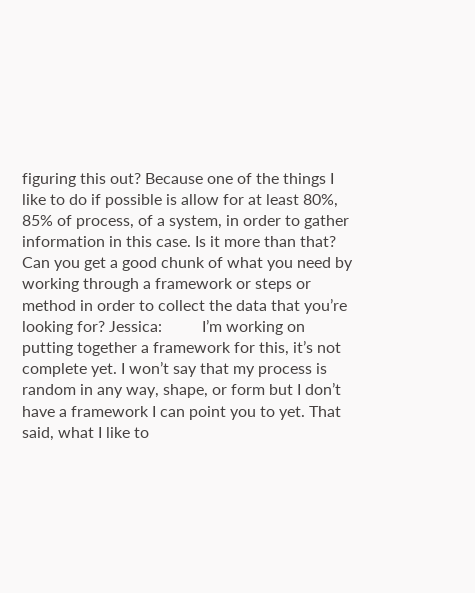figuring this out? Because one of the things I like to do if possible is allow for at least 80%, 85% of process, of a system, in order to gather information in this case. Is it more than that? Can you get a good chunk of what you need by working through a framework or steps or method in order to collect the data that you’re looking for? Jessica:          I’m working on putting together a framework for this, it’s not complete yet. I won’t say that my process is random in any way, shape, or form but I don’t have a framework I can point you to yet. That said, what I like to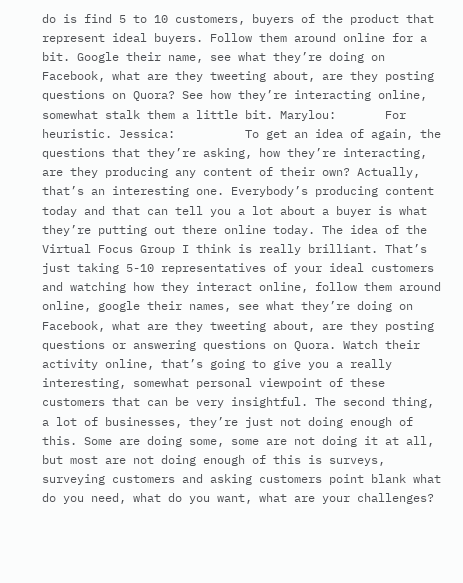do is find 5 to 10 customers, buyers of the product that represent ideal buyers. Follow them around online for a bit. Google their name, see what they’re doing on Facebook, what are they tweeting about, are they posting questions on Quora? See how they’re interacting online, somewhat stalk them a little bit. Marylou:       For heuristic. Jessica:          To get an idea of again, the questions that they’re asking, how they’re interacting, are they producing any content of their own? Actually, that’s an interesting one. Everybody’s producing content today and that can tell you a lot about a buyer is what they’re putting out there online today. The idea of the Virtual Focus Group I think is really brilliant. That’s just taking 5-10 representatives of your ideal customers and watching how they interact online, follow them around online, google their names, see what they’re doing on Facebook, what are they tweeting about, are they posting questions or answering questions on Quora. Watch their activity online, that’s going to give you a really interesting, somewhat personal viewpoint of these customers that can be very insightful. The second thing, a lot of businesses, they’re just not doing enough of this. Some are doing some, some are not doing it at all, but most are not doing enough of this is surveys, surveying customers and asking customers point blank what do you need, what do you want, what are your challenges?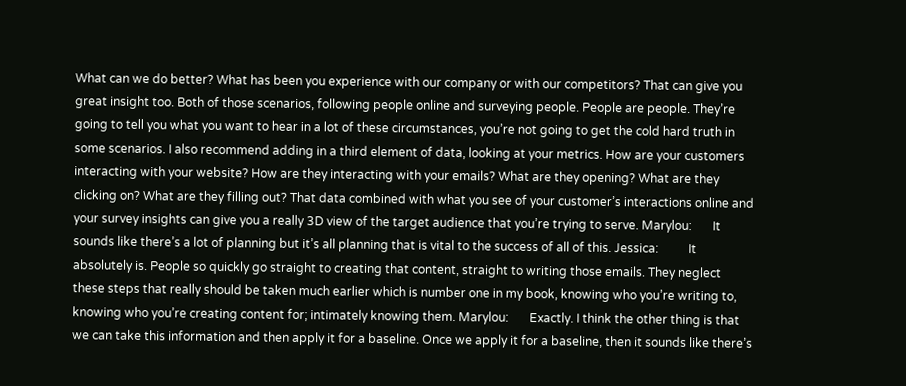What can we do better? What has been you experience with our company or with our competitors? That can give you great insight too. Both of those scenarios, following people online and surveying people. People are people. They’re going to tell you what you want to hear in a lot of these circumstances, you’re not going to get the cold hard truth in some scenarios. I also recommend adding in a third element of data, looking at your metrics. How are your customers interacting with your website? How are they interacting with your emails? What are they opening? What are they clicking on? What are they filling out? That data combined with what you see of your customer’s interactions online and your survey insights can give you a really 3D view of the target audience that you’re trying to serve. Marylou:       It sounds like there’s a lot of planning but it’s all planning that is vital to the success of all of this. Jessica:          It absolutely is. People so quickly go straight to creating that content, straight to writing those emails. They neglect these steps that really should be taken much earlier which is number one in my book, knowing who you’re writing to, knowing who you’re creating content for; intimately knowing them. Marylou:       Exactly. I think the other thing is that we can take this information and then apply it for a baseline. Once we apply it for a baseline, then it sounds like there’s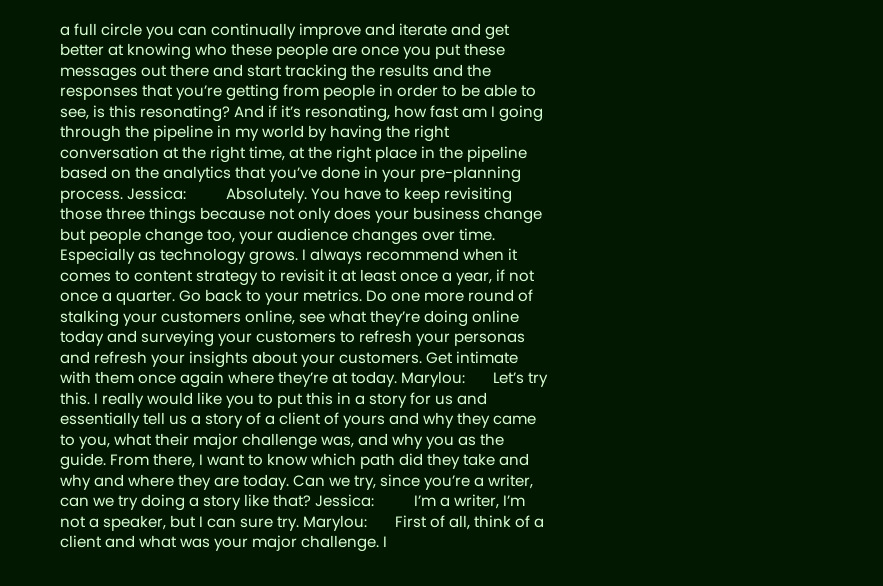a full circle you can continually improve and iterate and get better at knowing who these people are once you put these messages out there and start tracking the results and the responses that you’re getting from people in order to be able to see, is this resonating? And if it’s resonating, how fast am I going through the pipeline in my world by having the right conversation at the right time, at the right place in the pipeline based on the analytics that you’ve done in your pre-planning process. Jessica:          Absolutely. You have to keep revisiting those three things because not only does your business change but people change too, your audience changes over time. Especially as technology grows. I always recommend when it comes to content strategy to revisit it at least once a year, if not once a quarter. Go back to your metrics. Do one more round of stalking your customers online, see what they’re doing online today and surveying your customers to refresh your personas and refresh your insights about your customers. Get intimate with them once again where they’re at today. Marylou:       Let’s try this. I really would like you to put this in a story for us and essentially tell us a story of a client of yours and why they came to you, what their major challenge was, and why you as the guide. From there, I want to know which path did they take and why and where they are today. Can we try, since you’re a writer, can we try doing a story like that? Jessica:          I’m a writer, I’m not a speaker, but I can sure try. Marylou:       First of all, think of a client and what was your major challenge. I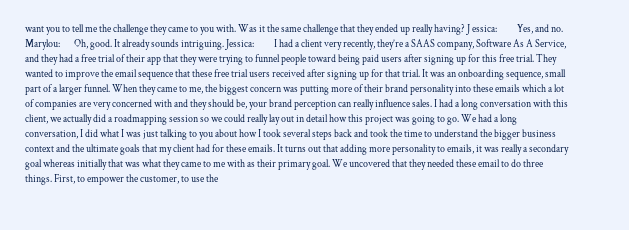want you to tell me the challenge they came to you with. Was it the same challenge that they ended up really having? J essica:          Yes, and no. Marylou:       Oh, good. It already sounds intriguing. Jessica:          I had a client very recently, they’re a SAAS company, Software As A Service, and they had a free trial of their app that they were trying to funnel people toward being paid users after signing up for this free trial. They wanted to improve the email sequence that these free trial users received after signing up for that trial. It was an onboarding sequence, small part of a larger funnel. When they came to me, the biggest concern was putting more of their brand personality into these emails which a lot of companies are very concerned with and they should be, your brand perception can really influence sales. I had a long conversation with this client, we actually did a roadmapping session so we could really lay out in detail how this project was going to go. We had a long conversation, I did what I was just talking to you about how I took several steps back and took the time to understand the bigger business context and the ultimate goals that my client had for these emails. It turns out that adding more personality to emails, it was really a secondary goal whereas initially that was what they came to me with as their primary goal. We uncovered that they needed these email to do three things. First, to empower the customer, to use the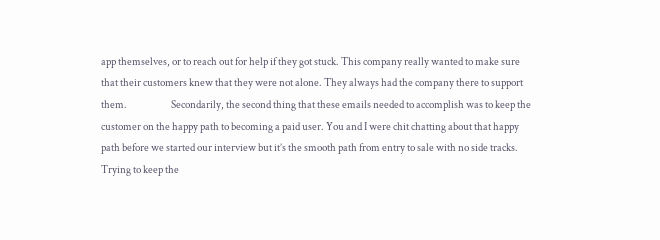app themselves, or to reach out for help if they got stuck. This company really wanted to make sure that their customers knew that they were not alone. They always had the company there to support them.                      Secondarily, the second thing that these emails needed to accomplish was to keep the customer on the happy path to becoming a paid user. You and I were chit chatting about that happy path before we started our interview but it’s the smooth path from entry to sale with no side tracks. Trying to keep the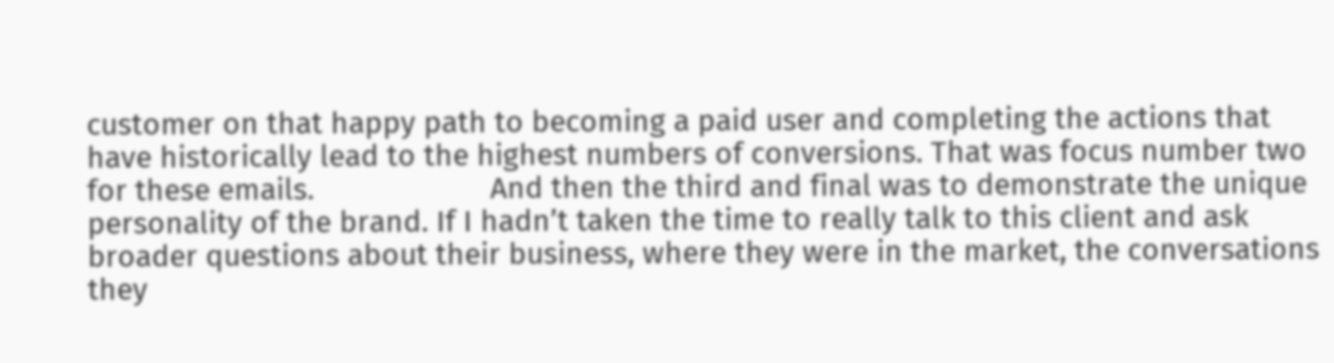customer on that happy path to becoming a paid user and completing the actions that have historically lead to the highest numbers of conversions. That was focus number two for these emails.                      And then the third and final was to demonstrate the unique personality of the brand. If I hadn’t taken the time to really talk to this client and ask broader questions about their business, where they were in the market, the conversations they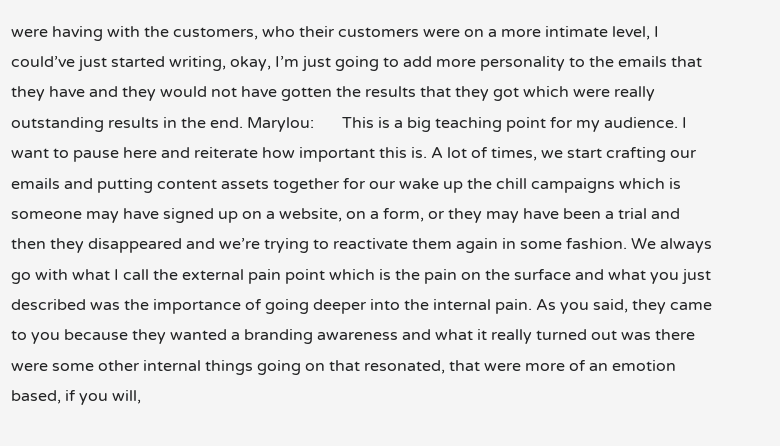were having with the customers, who their customers were on a more intimate level, I could’ve just started writing, okay, I’m just going to add more personality to the emails that they have and they would not have gotten the results that they got which were really outstanding results in the end. Marylou:       This is a big teaching point for my audience. I want to pause here and reiterate how important this is. A lot of times, we start crafting our emails and putting content assets together for our wake up the chill campaigns which is someone may have signed up on a website, on a form, or they may have been a trial and then they disappeared and we’re trying to reactivate them again in some fashion. We always go with what I call the external pain point which is the pain on the surface and what you just described was the importance of going deeper into the internal pain. As you said, they came to you because they wanted a branding awareness and what it really turned out was there were some other internal things going on that resonated, that were more of an emotion based, if you will,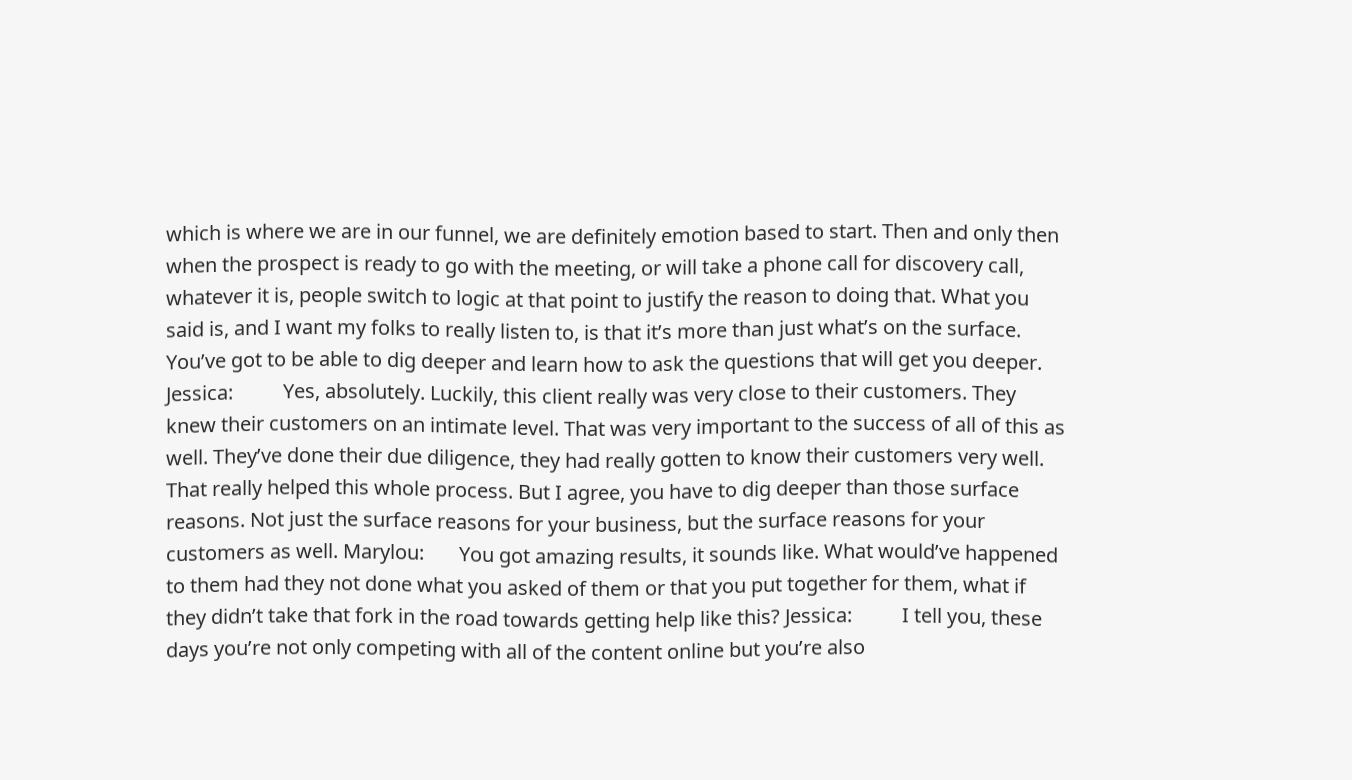which is where we are in our funnel, we are definitely emotion based to start. Then and only then when the prospect is ready to go with the meeting, or will take a phone call for discovery call, whatever it is, people switch to logic at that point to justify the reason to doing that. What you said is, and I want my folks to really listen to, is that it’s more than just what’s on the surface. You’ve got to be able to dig deeper and learn how to ask the questions that will get you deeper. Jessica:          Yes, absolutely. Luckily, this client really was very close to their customers. They knew their customers on an intimate level. That was very important to the success of all of this as well. They’ve done their due diligence, they had really gotten to know their customers very well. That really helped this whole process. But I agree, you have to dig deeper than those surface reasons. Not just the surface reasons for your business, but the surface reasons for your customers as well. Marylou:       You got amazing results, it sounds like. What would’ve happened to them had they not done what you asked of them or that you put together for them, what if they didn’t take that fork in the road towards getting help like this? Jessica:          I tell you, these days you’re not only competing with all of the content online but you’re also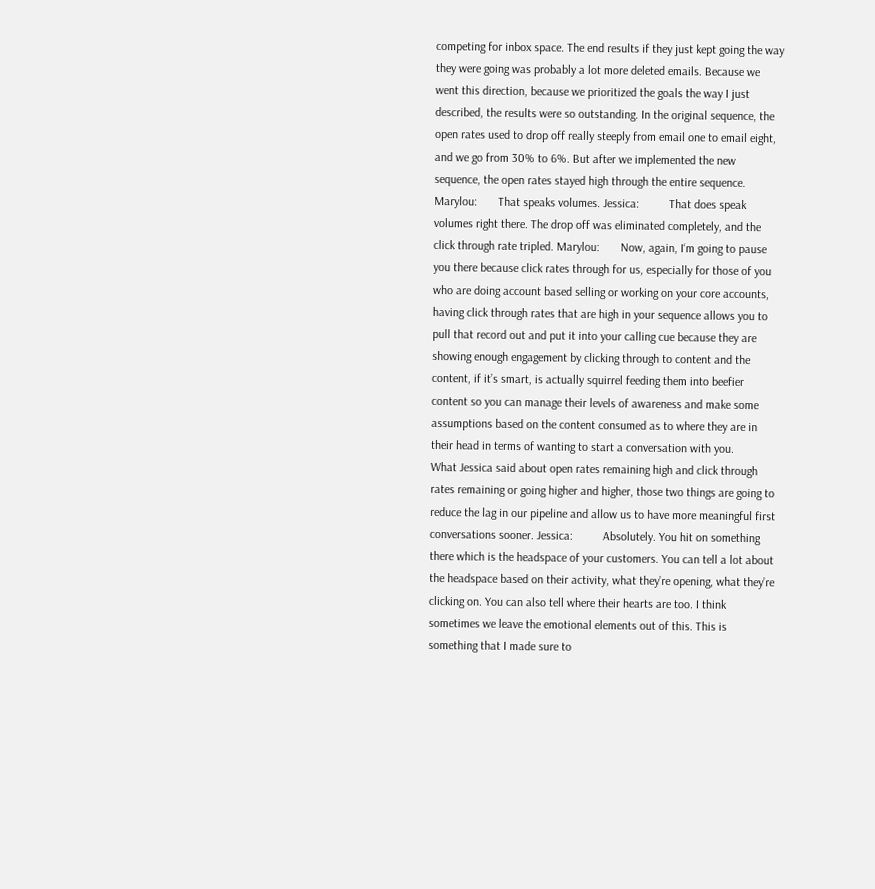competing for inbox space. The end results if they just kept going the way they were going was probably a lot more deleted emails. Because we went this direction, because we prioritized the goals the way I just described, the results were so outstanding. In the original sequence, the open rates used to drop off really steeply from email one to email eight, and we go from 30% to 6%. But after we implemented the new sequence, the open rates stayed high through the entire sequence. Marylou:       That speaks volumes. Jessica:          That does speak volumes right there. The drop off was eliminated completely, and the click through rate tripled. Marylou:       Now, again, I‘m going to pause you there because click rates through for us, especially for those of you who are doing account based selling or working on your core accounts, having click through rates that are high in your sequence allows you to pull that record out and put it into your calling cue because they are showing enough engagement by clicking through to content and the content, if it’s smart, is actually squirrel feeding them into beefier content so you can manage their levels of awareness and make some assumptions based on the content consumed as to where they are in their head in terms of wanting to start a conversation with you.                      What Jessica said about open rates remaining high and click through rates remaining or going higher and higher, those two things are going to reduce the lag in our pipeline and allow us to have more meaningful first conversations sooner. Jessica:          Absolutely. You hit on something there which is the headspace of your customers. You can tell a lot about the headspace based on their activity, what they’re opening, what they’re clicking on. You can also tell where their hearts are too. I think sometimes we leave the emotional elements out of this. This is something that I made sure to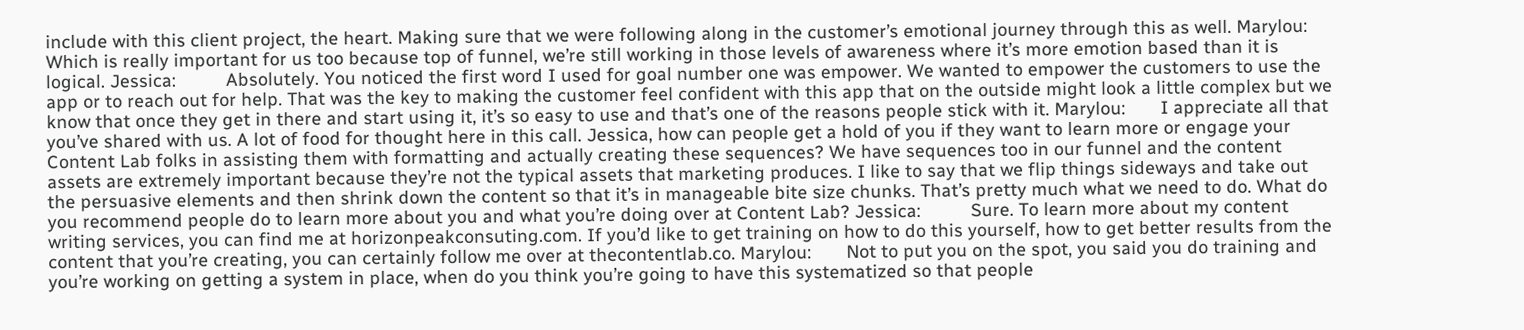include with this client project, the heart. Making sure that we were following along in the customer’s emotional journey through this as well. Marylou:       Which is really important for us too because top of funnel, we’re still working in those levels of awareness where it’s more emotion based than it is logical. Jessica:          Absolutely. You noticed the first word I used for goal number one was empower. We wanted to empower the customers to use the app or to reach out for help. That was the key to making the customer feel confident with this app that on the outside might look a little complex but we know that once they get in there and start using it, it’s so easy to use and that’s one of the reasons people stick with it. Marylou:       I appreciate all that you’ve shared with us. A lot of food for thought here in this call. Jessica, how can people get a hold of you if they want to learn more or engage your Content Lab folks in assisting them with formatting and actually creating these sequences? We have sequences too in our funnel and the content assets are extremely important because they’re not the typical assets that marketing produces. I like to say that we flip things sideways and take out the persuasive elements and then shrink down the content so that it’s in manageable bite size chunks. That’s pretty much what we need to do. What do you recommend people do to learn more about you and what you’re doing over at Content Lab? Jessica:          Sure. To learn more about my content writing services, you can find me at horizonpeakconsuting.com. If you’d like to get training on how to do this yourself, how to get better results from the content that you’re creating, you can certainly follow me over at thecontentlab.co. Marylou:       Not to put you on the spot, you said you do training and you’re working on getting a system in place, when do you think you’re going to have this systematized so that people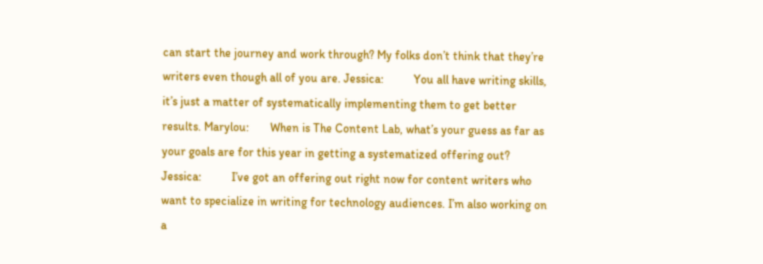can start the journey and work through? My folks don’t think that they’re writers even though all of you are. Jessica:          You all have writing skills, it’s just a matter of systematically implementing them to get better results. Marylou:       When is The Content Lab, what’s your guess as far as your goals are for this year in getting a systematized offering out? Jessica:          I’ve got an offering out right now for content writers who want to specialize in writing for technology audiences. I’m also working on a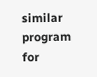similar program for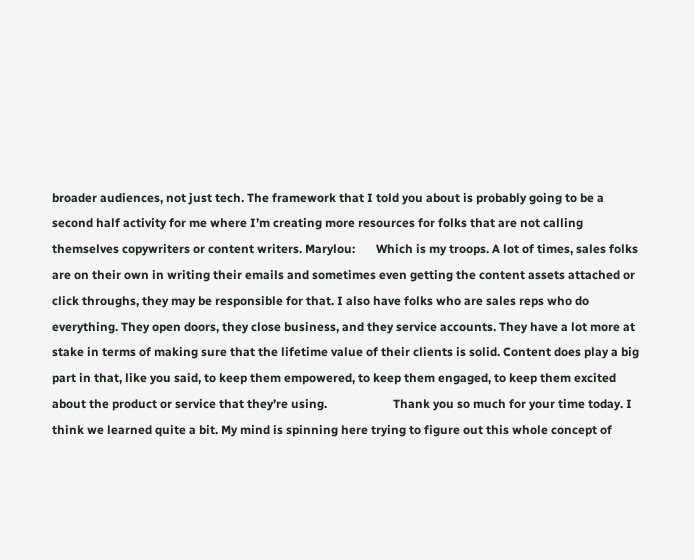broader audiences, not just tech. The framework that I told you about is probably going to be a second half activity for me where I’m creating more resources for folks that are not calling themselves copywriters or content writers. Marylou:       Which is my troops. A lot of times, sales folks are on their own in writing their emails and sometimes even getting the content assets attached or click throughs, they may be responsible for that. I also have folks who are sales reps who do everything. They open doors, they close business, and they service accounts. They have a lot more at stake in terms of making sure that the lifetime value of their clients is solid. Content does play a big part in that, like you said, to keep them empowered, to keep them engaged, to keep them excited about the product or service that they’re using.                      Thank you so much for your time today. I think we learned quite a bit. My mind is spinning here trying to figure out this whole concept of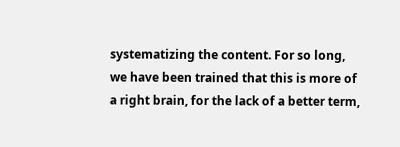systematizing the content. For so long, we have been trained that this is more of a right brain, for the lack of a better term,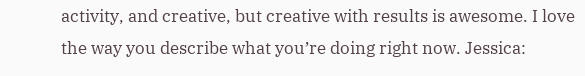activity, and creative, but creative with results is awesome. I love the way you describe what you’re doing right now. Jessica: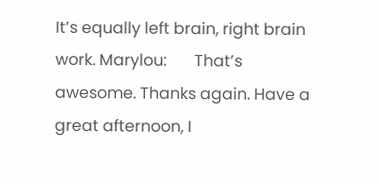It’s equally left brain, right brain work. Marylou:       That’s awesome. Thanks again. Have a great afternoon, I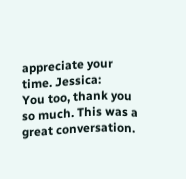appreciate your time. Jessica:          You too, thank you so much. This was a great conversation.